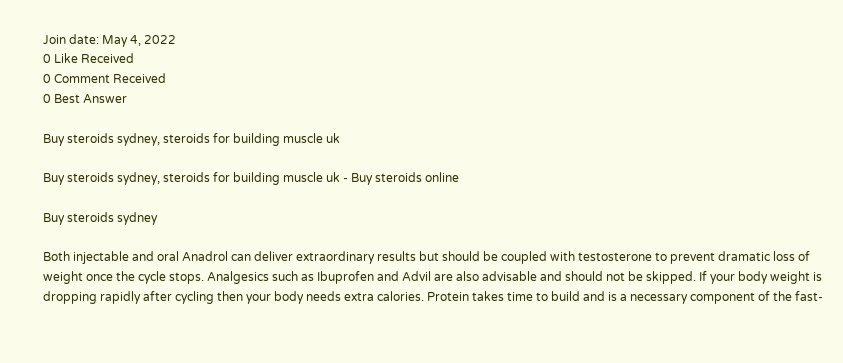Join date: May 4, 2022
0 Like Received
0 Comment Received
0 Best Answer

Buy steroids sydney, steroids for building muscle uk

Buy steroids sydney, steroids for building muscle uk - Buy steroids online

Buy steroids sydney

Both injectable and oral Anadrol can deliver extraordinary results but should be coupled with testosterone to prevent dramatic loss of weight once the cycle stops. Analgesics such as Ibuprofen and Advil are also advisable and should not be skipped. If your body weight is dropping rapidly after cycling then your body needs extra calories. Protein takes time to build and is a necessary component of the fast-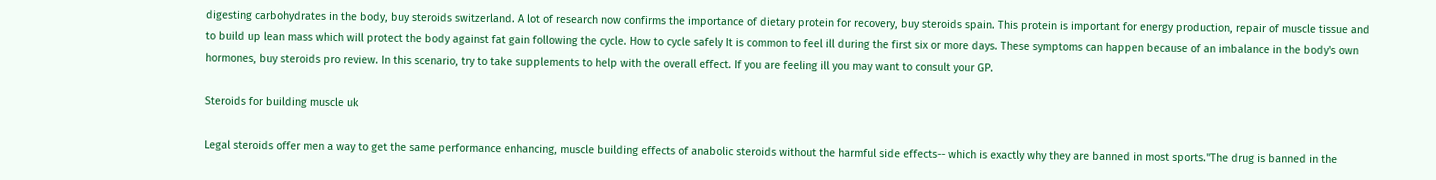digesting carbohydrates in the body, buy steroids switzerland. A lot of research now confirms the importance of dietary protein for recovery, buy steroids spain. This protein is important for energy production, repair of muscle tissue and to build up lean mass which will protect the body against fat gain following the cycle. How to cycle safely It is common to feel ill during the first six or more days. These symptoms can happen because of an imbalance in the body's own hormones, buy steroids pro review. In this scenario, try to take supplements to help with the overall effect. If you are feeling ill you may want to consult your GP.

Steroids for building muscle uk

Legal steroids offer men a way to get the same performance enhancing, muscle building effects of anabolic steroids without the harmful side effects-- which is exactly why they are banned in most sports."The drug is banned in the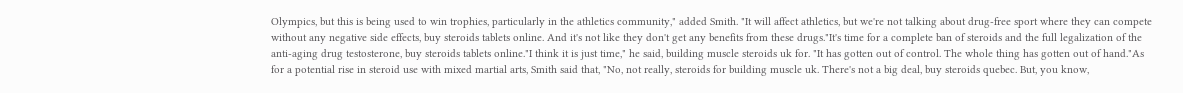Olympics, but this is being used to win trophies, particularly in the athletics community," added Smith. "It will affect athletics, but we're not talking about drug-free sport where they can compete without any negative side effects, buy steroids tablets online. And it's not like they don't get any benefits from these drugs."It's time for a complete ban of steroids and the full legalization of the anti-aging drug testosterone, buy steroids tablets online."I think it is just time," he said, building muscle steroids uk for. "It has gotten out of control. The whole thing has gotten out of hand."As for a potential rise in steroid use with mixed martial arts, Smith said that, "No, not really, steroids for building muscle uk. There's not a big deal, buy steroids quebec. But, you know,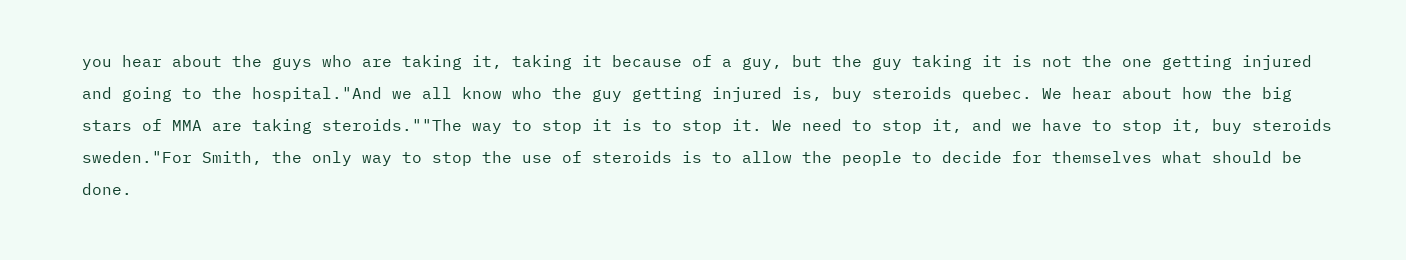you hear about the guys who are taking it, taking it because of a guy, but the guy taking it is not the one getting injured and going to the hospital."And we all know who the guy getting injured is, buy steroids quebec. We hear about how the big stars of MMA are taking steroids.""The way to stop it is to stop it. We need to stop it, and we have to stop it, buy steroids sweden."For Smith, the only way to stop the use of steroids is to allow the people to decide for themselves what should be done.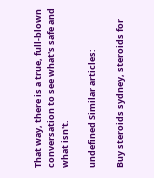That way, there is a true, full-blown conversation to see what's safe and what isn't.

undefined Similar articles:

Buy steroids sydney, steroids for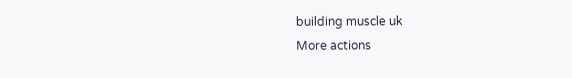building muscle uk
More actions